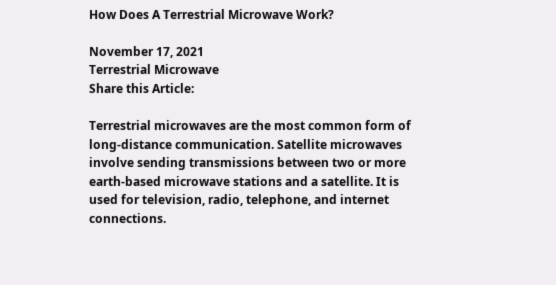How Does A Terrestrial Microwave Work?

November 17, 2021
Terrestrial Microwave
Share this Article:

Terrestrial microwaves are the most common form of long-distance communication. Satellite microwaves involve sending transmissions between two or more earth-based microwave stations and a satellite. It is used for television, radio, telephone, and internet connections.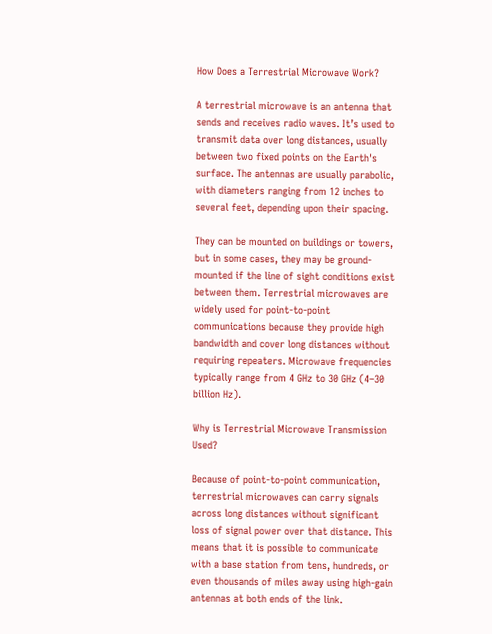How Does a Terrestrial Microwave Work?

A terrestrial microwave is an antenna that sends and receives radio waves. It’s used to transmit data over long distances, usually between two fixed points on the Earth's surface. The antennas are usually parabolic, with diameters ranging from 12 inches to several feet, depending upon their spacing.

They can be mounted on buildings or towers, but in some cases, they may be ground-mounted if the line of sight conditions exist between them. Terrestrial microwaves are widely used for point-to-point communications because they provide high bandwidth and cover long distances without requiring repeaters. Microwave frequencies typically range from 4 GHz to 30 GHz (4–30 billion Hz).

Why is Terrestrial Microwave Transmission Used?

Because of point-to-point communication, terrestrial microwaves can carry signals across long distances without significant loss of signal power over that distance. This means that it is possible to communicate with a base station from tens, hundreds, or even thousands of miles away using high-gain antennas at both ends of the link.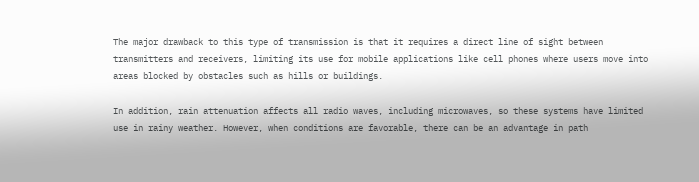The major drawback to this type of transmission is that it requires a direct line of sight between transmitters and receivers, limiting its use for mobile applications like cell phones where users move into areas blocked by obstacles such as hills or buildings.

In addition, rain attenuation affects all radio waves, including microwaves, so these systems have limited use in rainy weather. However, when conditions are favorable, there can be an advantage in path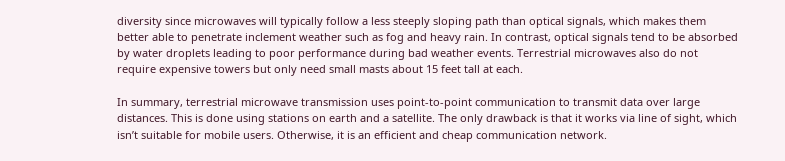diversity since microwaves will typically follow a less steeply sloping path than optical signals, which makes them better able to penetrate inclement weather such as fog and heavy rain. In contrast, optical signals tend to be absorbed by water droplets leading to poor performance during bad weather events. Terrestrial microwaves also do not require expensive towers but only need small masts about 15 feet tall at each.

In summary, terrestrial microwave transmission uses point-to-point communication to transmit data over large distances. This is done using stations on earth and a satellite. The only drawback is that it works via line of sight, which isn’t suitable for mobile users. Otherwise, it is an efficient and cheap communication network.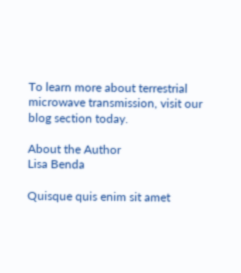To learn more about terrestrial microwave transmission, visit our blog section today.

About the Author
Lisa Benda

Quisque quis enim sit amet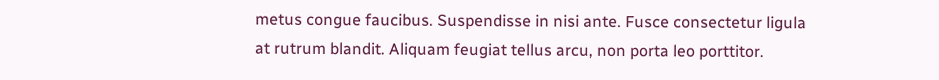metus congue faucibus. Suspendisse in nisi ante. Fusce consectetur ligula at rutrum blandit. Aliquam feugiat tellus arcu, non porta leo porttitor.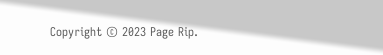Copyright © 2023 Page Rip.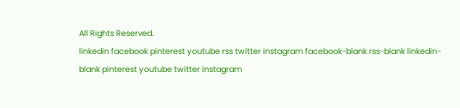All Rights Reserved.
linkedin facebook pinterest youtube rss twitter instagram facebook-blank rss-blank linkedin-blank pinterest youtube twitter instagram